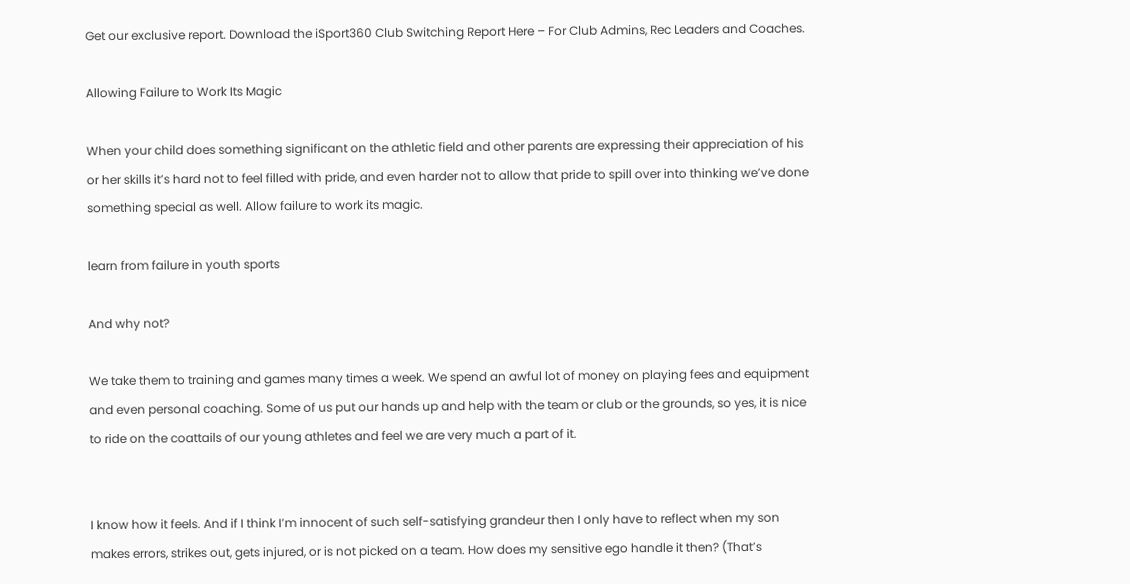Get our exclusive report. Download the iSport360 Club Switching Report Here – For Club Admins, Rec Leaders and Coaches.

Allowing Failure to Work Its Magic

When your child does something significant on the athletic field and other parents are expressing their appreciation of his or her skills it’s hard not to feel filled with pride, and even harder not to allow that pride to spill over into thinking we’ve done something special as well. Allow failure to work its magic.

learn from failure in youth sports

And why not?

We take them to training and games many times a week. We spend an awful lot of money on playing fees and equipment and even personal coaching. Some of us put our hands up and help with the team or club or the grounds, so yes, it is nice to ride on the coattails of our young athletes and feel we are very much a part of it.


I know how it feels. And if I think I’m innocent of such self-satisfying grandeur then I only have to reflect when my son makes errors, strikes out, gets injured, or is not picked on a team. How does my sensitive ego handle it then? (That’s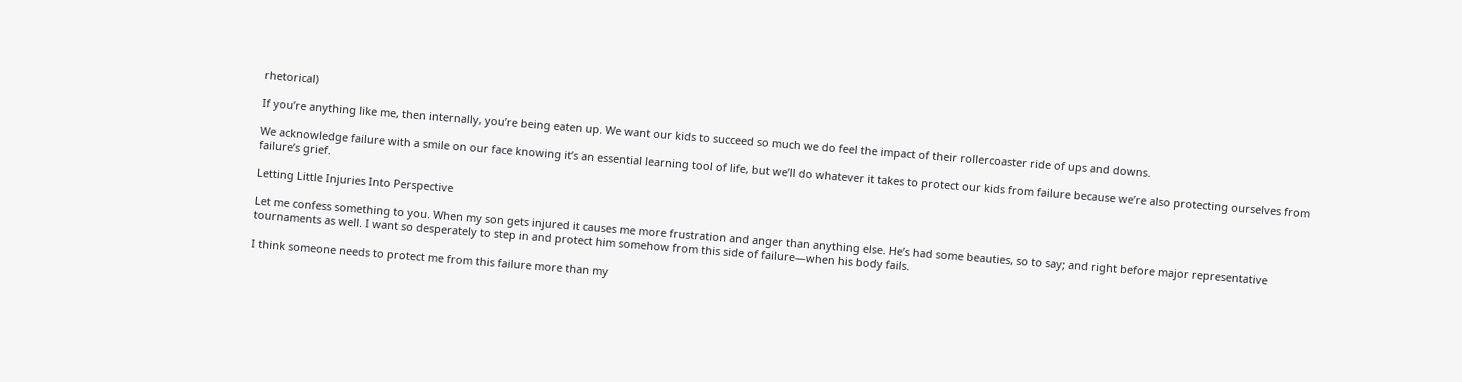rhetorical)

If you’re anything like me, then internally, you’re being eaten up. We want our kids to succeed so much we do feel the impact of their rollercoaster ride of ups and downs.

We acknowledge failure with a smile on our face knowing it’s an essential learning tool of life, but we’ll do whatever it takes to protect our kids from failure because we’re also protecting ourselves from failure’s grief.

Letting Little Injuries Into Perspective

Let me confess something to you. When my son gets injured it causes me more frustration and anger than anything else. He’s had some beauties, so to say; and right before major representative tournaments as well. I want so desperately to step in and protect him somehow from this side of failure—when his body fails.

I think someone needs to protect me from this failure more than my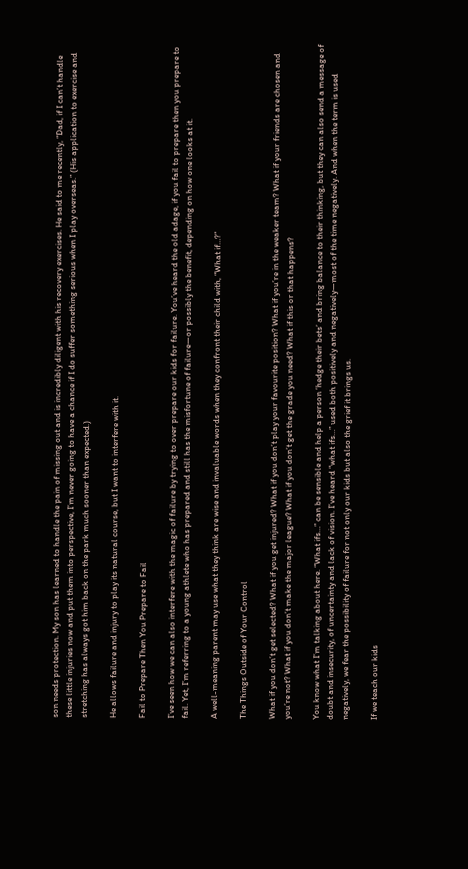son needs protection. My son has learned to handle the pain of missing out and is incredibly diligent with his recovery exercises. He said to me recently, “Dad, if I can’t handle these little injuries now and put them into perspective, I’m never going to have a chance if I do suffer something serious when I play overseas.” (His application to exercise and stretching has always got him back on the park much sooner than expected.)

He allows failure and injury to play its natural course, but I want to interfere with it.

Fail to Prepare Then You Prepare to Fail

I’ve seen how we can also interfere with the magic of failure by trying to over prepare our kids for failure. You’ve heard the old adage, if you fail to prepare then you prepare to fail. Yet, I’m referring to a young athlete who has prepared and still has the misfortune of failure—or possibly the benefit, depending on how one looks at it.

A well-meaning parent may use what they think are wise and invaluable words when they confront their child with, “What if…?”

The Things Outside of Your Control

What if you don’t get selected? What if you get injured? What if you don’t play your favourite position? What if you’re in the weaker team? What if your friends are chosen and you’re not? What if you don’t make the major league? What if you don’t get the grade you need? What if this or that happens?

You know what I’m talking about here. “What ifs…” can be sensible and help a person ‘hedge their bets’ and bring balance to their thinking, but they can also send a message of doubt and insecurity, of uncertainty and lack of vision. I’ve heard “what ifs…” used both positively and negatively—most of the time negatively. And when the term is used negatively, we fear the possibility of failure for not only our kids but also the grief it brings us.

If we teach our kids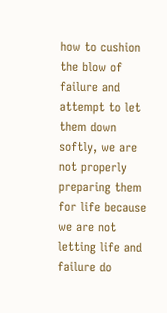how to cushion the blow of failure and attempt to let them down softly, we are not properly preparing them for life because we are not letting life and failure do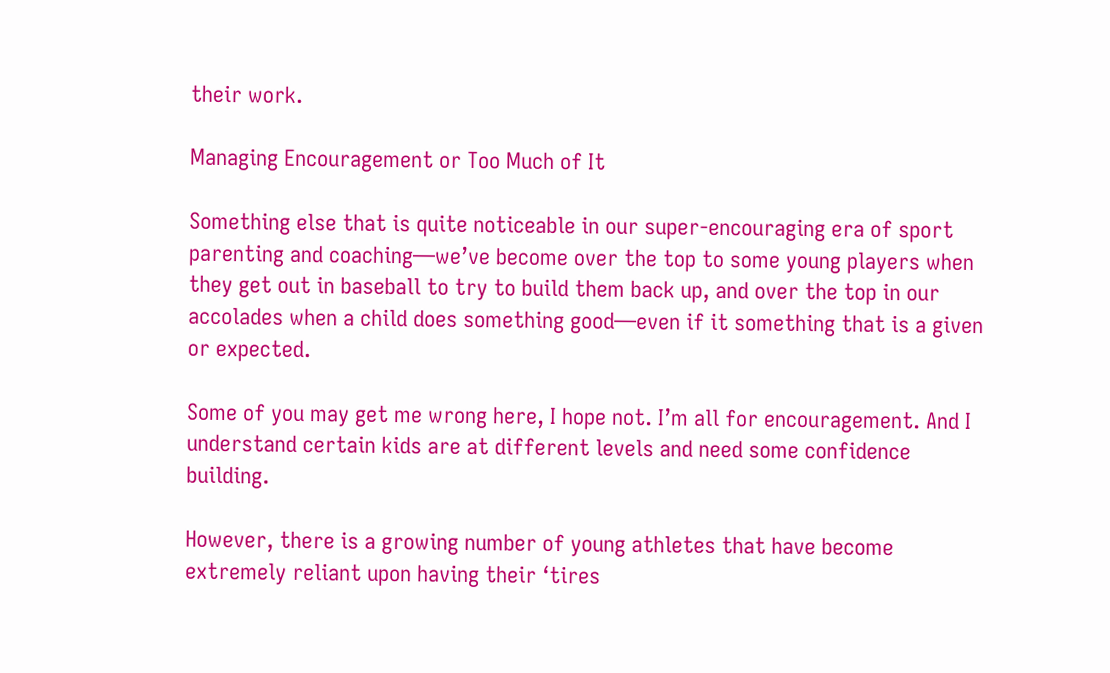their work.

Managing Encouragement or Too Much of It

Something else that is quite noticeable in our super-encouraging era of sport parenting and coaching—we’ve become over the top to some young players when they get out in baseball to try to build them back up, and over the top in our accolades when a child does something good—even if it something that is a given or expected.

Some of you may get me wrong here, I hope not. I’m all for encouragement. And I understand certain kids are at different levels and need some confidence building.

However, there is a growing number of young athletes that have become extremely reliant upon having their ‘tires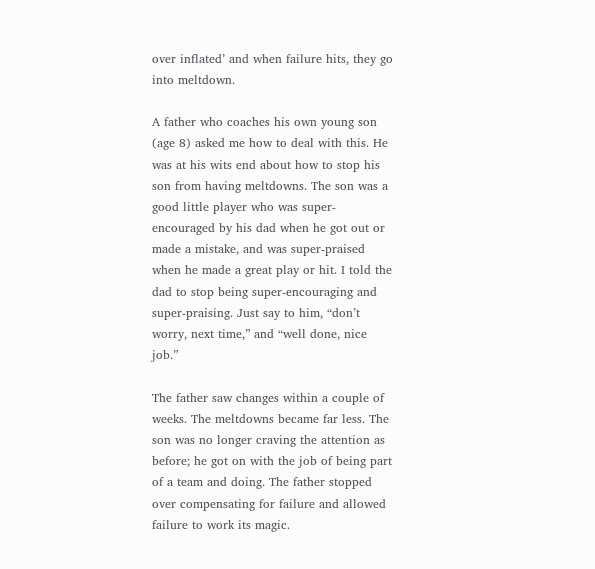over inflated’ and when failure hits, they go into meltdown.

A father who coaches his own young son (age 8) asked me how to deal with this. He was at his wits end about how to stop his son from having meltdowns. The son was a good little player who was super-encouraged by his dad when he got out or made a mistake, and was super-praised when he made a great play or hit. I told the dad to stop being super-encouraging and super-praising. Just say to him, “don’t worry, next time,” and “well done, nice job.”

The father saw changes within a couple of weeks. The meltdowns became far less. The son was no longer craving the attention as before; he got on with the job of being part of a team and doing. The father stopped over compensating for failure and allowed failure to work its magic.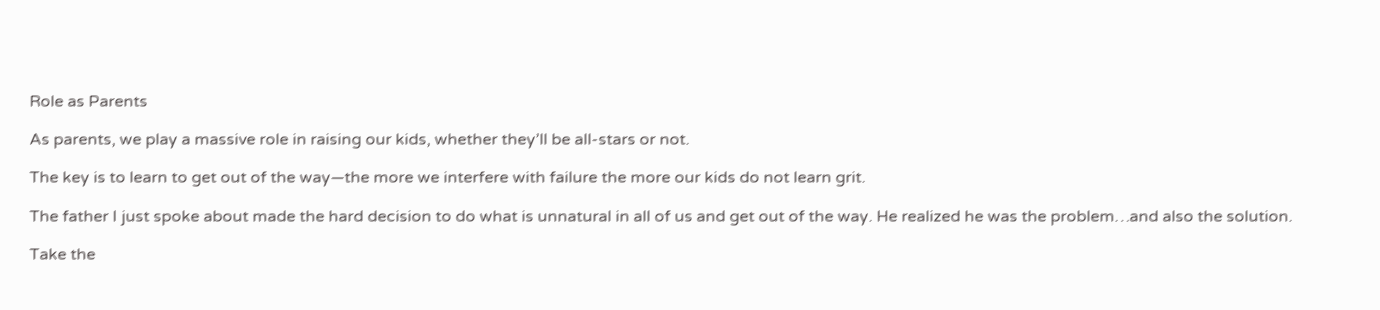Role as Parents

As parents, we play a massive role in raising our kids, whether they’ll be all-stars or not.

The key is to learn to get out of the way—the more we interfere with failure the more our kids do not learn grit.

The father I just spoke about made the hard decision to do what is unnatural in all of us and get out of the way. He realized he was the problem…and also the solution.

Take the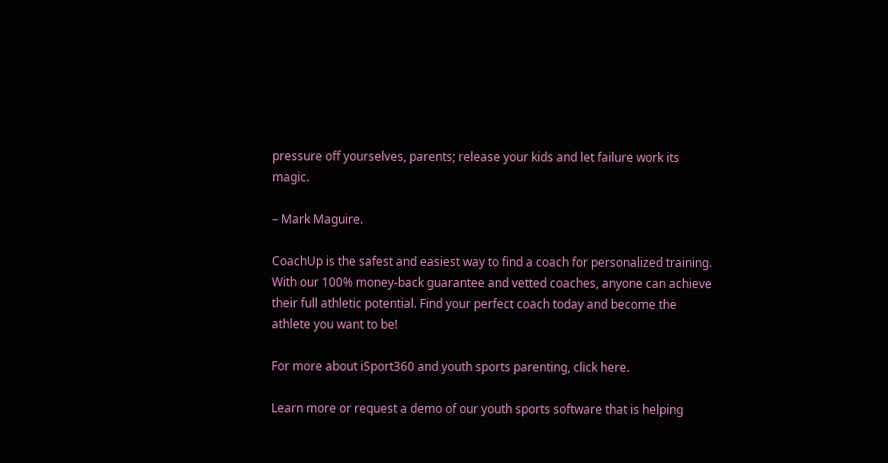pressure off yourselves, parents; release your kids and let failure work its magic.

– Mark Maguire.

CoachUp is the safest and easiest way to find a coach for personalized training. With our 100% money-back guarantee and vetted coaches, anyone can achieve their full athletic potential. Find your perfect coach today and become the athlete you want to be!

For more about iSport360 and youth sports parenting, click here.

Learn more or request a demo of our youth sports software that is helping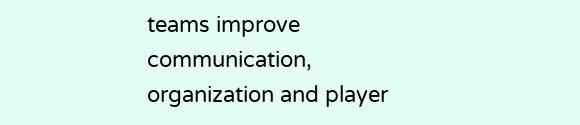teams improve communication, organization and player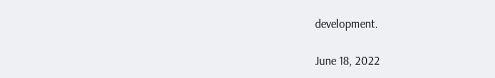development.

June 18, 2022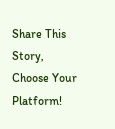Share This Story, Choose Your Platform!